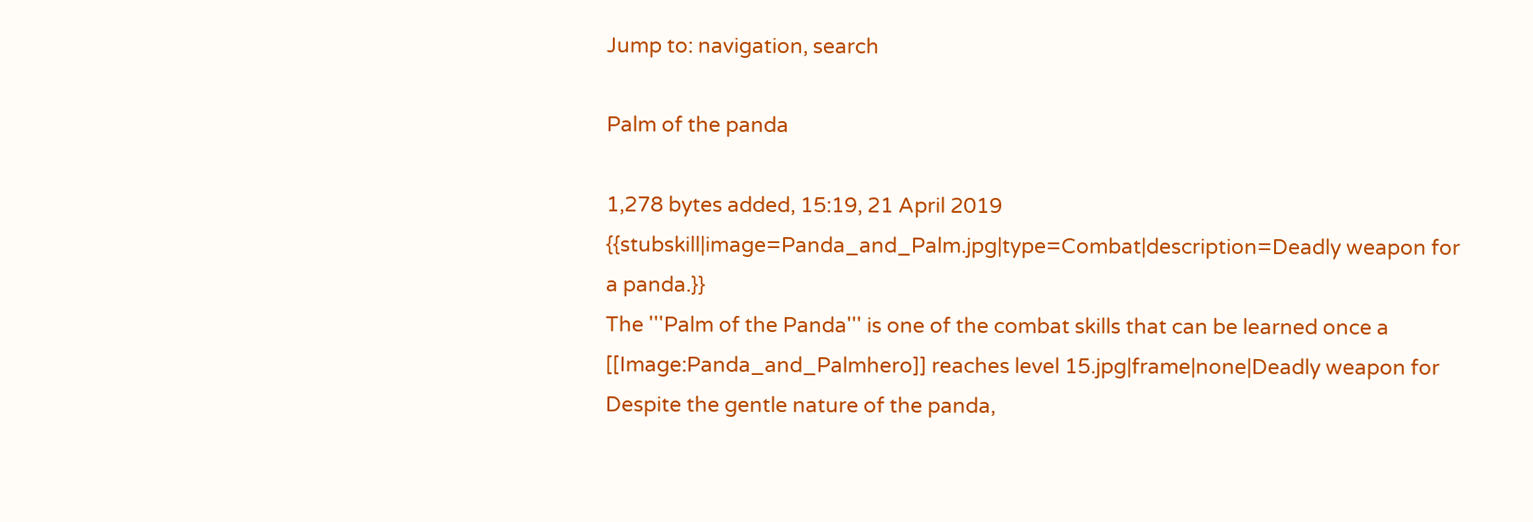Jump to: navigation, search

Palm of the panda

1,278 bytes added, 15:19, 21 April 2019
{{stubskill|image=Panda_and_Palm.jpg|type=Combat|description=Deadly weapon for a panda.}}
The '''Palm of the Panda''' is one of the combat skills that can be learned once a [[Image:Panda_and_Palmhero]] reaches level 15.jpg|frame|none|Deadly weapon for Despite the gentle nature of the panda,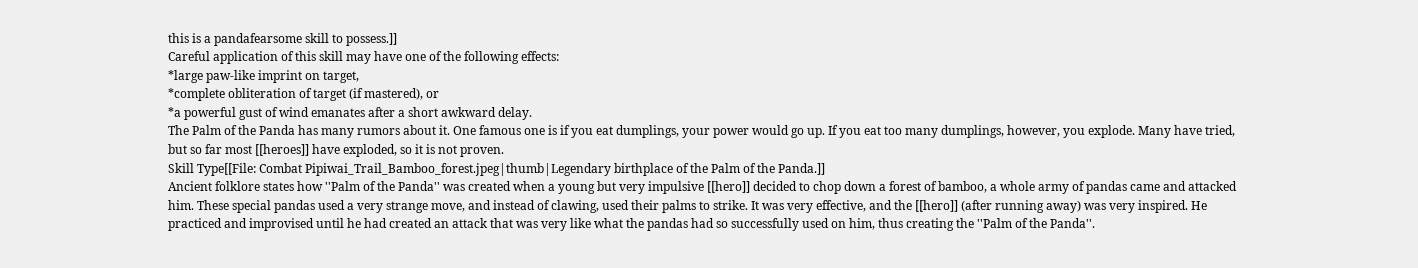this is a pandafearsome skill to possess.]]
Careful application of this skill may have one of the following effects:
*large paw-like imprint on target,
*complete obliteration of target (if mastered), or
*a powerful gust of wind emanates after a short awkward delay.
The Palm of the Panda has many rumors about it. One famous one is if you eat dumplings, your power would go up. If you eat too many dumplings, however, you explode. Many have tried, but so far most [[heroes]] have exploded, so it is not proven.
Skill Type[[File: Combat Pipiwai_Trail_Bamboo_forest.jpeg|thumb|Legendary birthplace of the Palm of the Panda.]]
Ancient folklore states how ''Palm of the Panda'' was created when a young but very impulsive [[hero]] decided to chop down a forest of bamboo, a whole army of pandas came and attacked him. These special pandas used a very strange move, and instead of clawing, used their palms to strike. It was very effective, and the [[hero]] (after running away) was very inspired. He practiced and improvised until he had created an attack that was very like what the pandas had so successfully used on him, thus creating the ''Palm of the Panda''.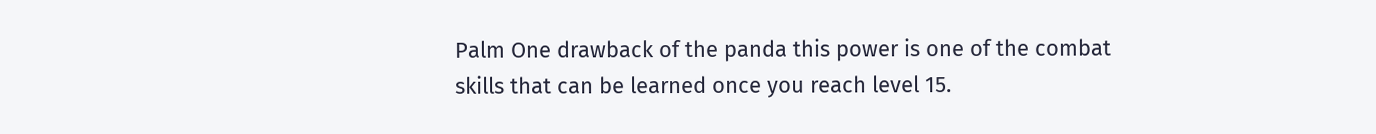Palm One drawback of the panda this power is one of the combat skills that can be learned once you reach level 15.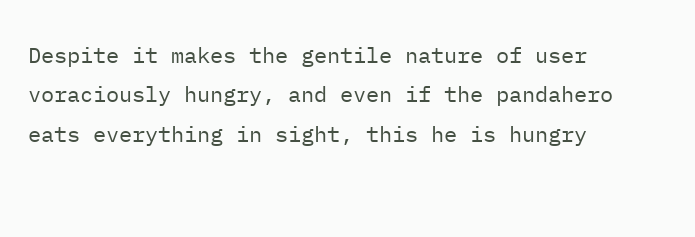Despite it makes the gentile nature of user voraciously hungry, and even if the pandahero eats everything in sight, this he is hungry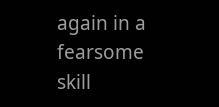again in a fearsome skill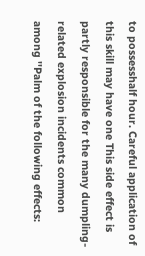to possesshalf hour. Careful application of this skill may have one This side effect is partly responsible for the many dumpling-related explosion incidents common among ''Palm of the following effects: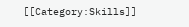[[Category:Skills]]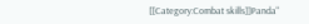[[Category:Combat skills]]Panda''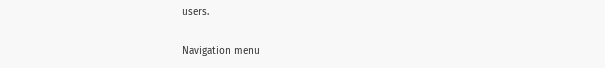users.

Navigation menu